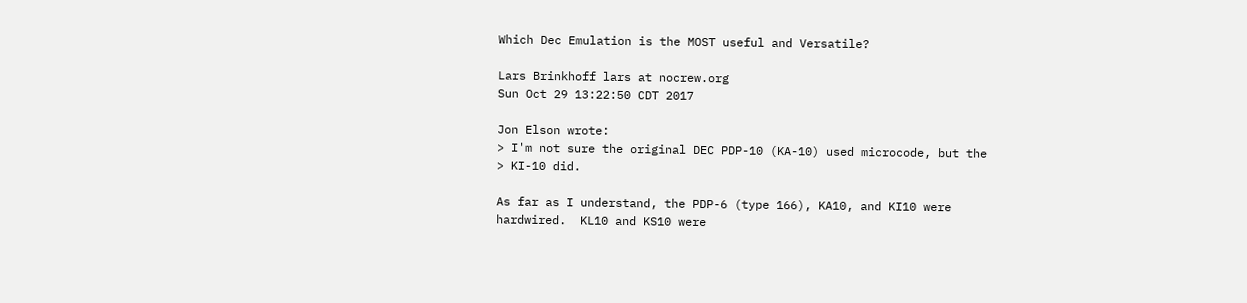Which Dec Emulation is the MOST useful and Versatile?

Lars Brinkhoff lars at nocrew.org
Sun Oct 29 13:22:50 CDT 2017

Jon Elson wrote:
> I'm not sure the original DEC PDP-10 (KA-10) used microcode, but the
> KI-10 did.

As far as I understand, the PDP-6 (type 166), KA10, and KI10 were
hardwired.  KL10 and KS10 were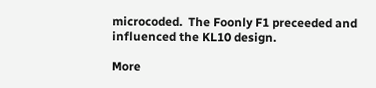microcoded.  The Foonly F1 preceeded and
influenced the KL10 design.

More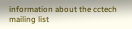information about the cctech mailing list